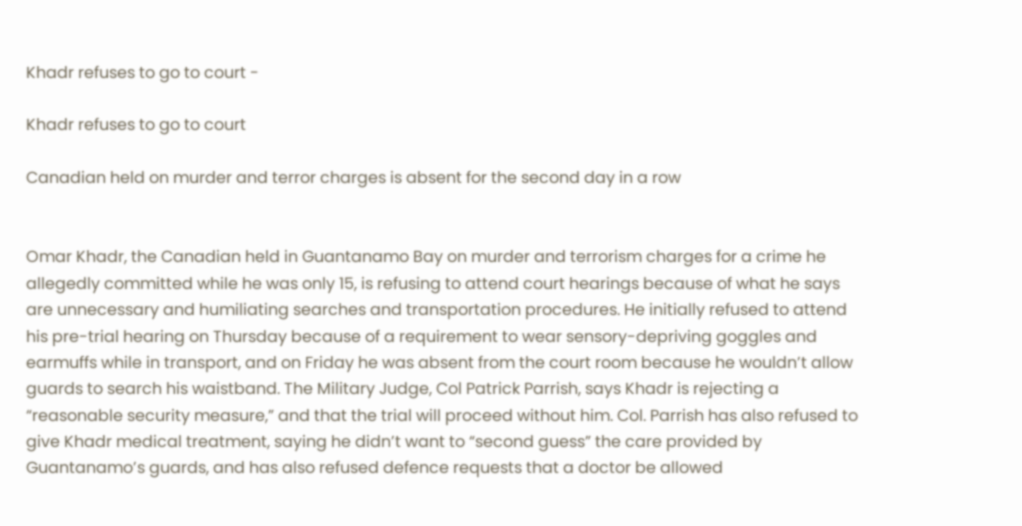Khadr refuses to go to court -

Khadr refuses to go to court

Canadian held on murder and terror charges is absent for the second day in a row


Omar Khadr, the Canadian held in Guantanamo Bay on murder and terrorism charges for a crime he allegedly committed while he was only 15, is refusing to attend court hearings because of what he says are unnecessary and humiliating searches and transportation procedures. He initially refused to attend his pre-trial hearing on Thursday because of a requirement to wear sensory-depriving goggles and earmuffs while in transport, and on Friday he was absent from the court room because he wouldn’t allow guards to search his waistband. The Military Judge, Col Patrick Parrish, says Khadr is rejecting a “reasonable security measure,” and that the trial will proceed without him. Col. Parrish has also refused to give Khadr medical treatment, saying he didn’t want to “second guess” the care provided by Guantanamo’s guards, and has also refused defence requests that a doctor be allowed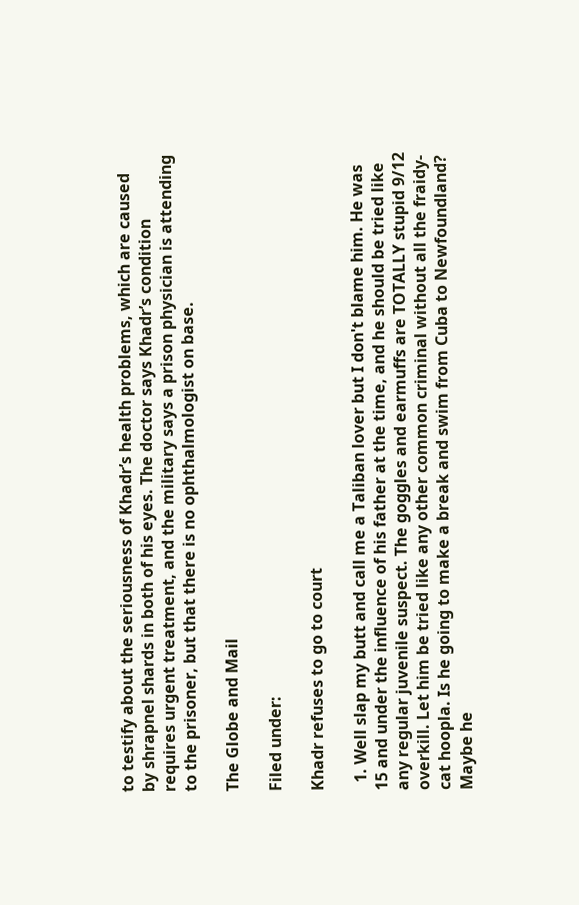to testify about the seriousness of Khadr’s health problems, which are caused by shrapnel shards in both of his eyes. The doctor says Khadr’s condition requires urgent treatment, and the military says a prison physician is attending to the prisoner, but that there is no ophthalmologist on base.

The Globe and Mail

Filed under:

Khadr refuses to go to court

  1. Well slap my butt and call me a Taliban lover but I don't blame him. He was 15 and under the influence of his father at the time, and he should be tried like any regular juvenile suspect. The goggles and earmuffs are TOTALLY stupid 9/12 overkill. Let him be tried like any other common criminal without all the fraidy-cat hoopla. Is he going to make a break and swim from Cuba to Newfoundland? Maybe he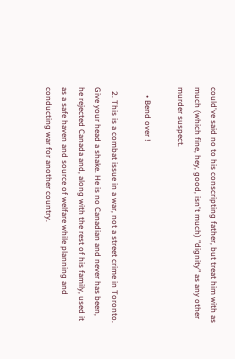could've said no to his conscripting father, but treat him with as much (which fine, hey, good, isn't much) "dignity" as any other murder suspect.

    • Bend over !

  2. This is a combat issue in a war, not a street crime in Toronto. Give your head a shake. He is no Canadian and never has been, he rejected Canada and, along with the rest of his family, used it as a safe haven and source of welfare while planning and conducting war for another country.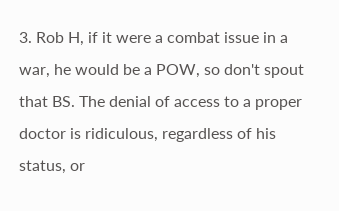3. Rob H, if it were a combat issue in a war, he would be a POW, so don't spout that BS. The denial of access to a proper doctor is ridiculous, regardless of his status, or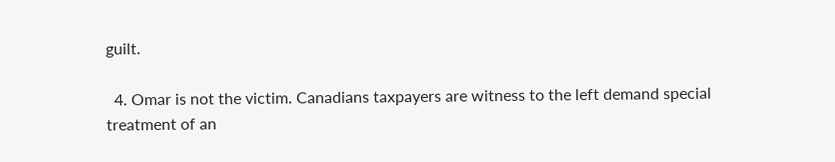guilt.

  4. Omar is not the victim. Canadians taxpayers are witness to the left demand special treatment of an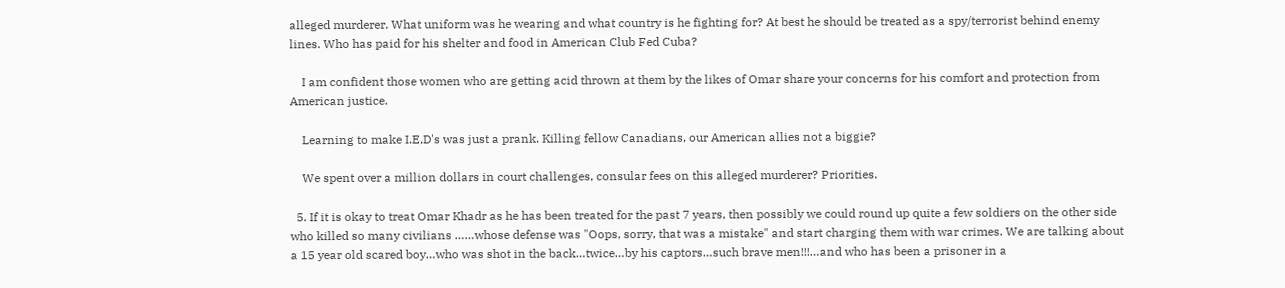alleged murderer. What uniform was he wearing and what country is he fighting for? At best he should be treated as a spy/terrorist behind enemy lines. Who has paid for his shelter and food in American Club Fed Cuba?

    I am confident those women who are getting acid thrown at them by the likes of Omar share your concerns for his comfort and protection from American justice.

    Learning to make I.E,D's was just a prank. Killing fellow Canadians, our American allies not a biggie?

    We spent over a million dollars in court challenges, consular fees on this alleged murderer? Priorities.

  5. If it is okay to treat Omar Khadr as he has been treated for the past 7 years, then possibly we could round up quite a few soldiers on the other side who killed so many civilians ……whose defense was "Oops, sorry, that was a mistake" and start charging them with war crimes. We are talking about a 15 year old scared boy…who was shot in the back…twice…by his captors…such brave men!!!…and who has been a prisoner in a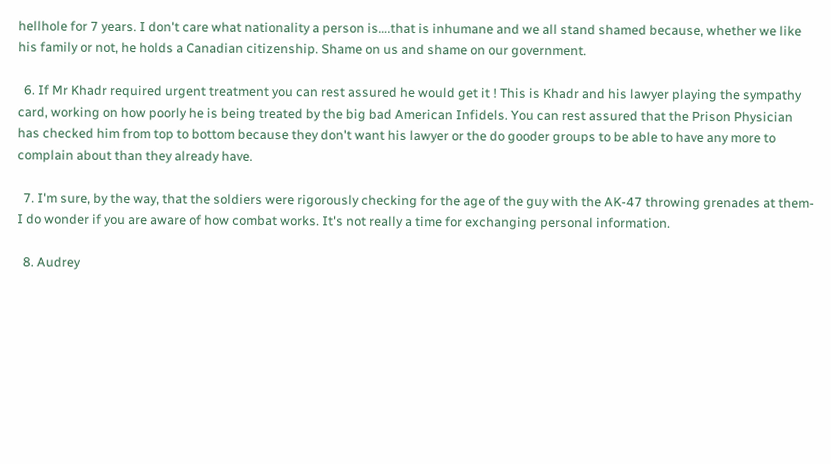hellhole for 7 years. I don't care what nationality a person is….that is inhumane and we all stand shamed because, whether we like his family or not, he holds a Canadian citizenship. Shame on us and shame on our government.

  6. If Mr Khadr required urgent treatment you can rest assured he would get it ! This is Khadr and his lawyer playing the sympathy card, working on how poorly he is being treated by the big bad American Infidels. You can rest assured that the Prison Physician has checked him from top to bottom because they don't want his lawyer or the do gooder groups to be able to have any more to complain about than they already have.

  7. I'm sure, by the way, that the soldiers were rigorously checking for the age of the guy with the AK-47 throwing grenades at them- I do wonder if you are aware of how combat works. It's not really a time for exchanging personal information.

  8. Audrey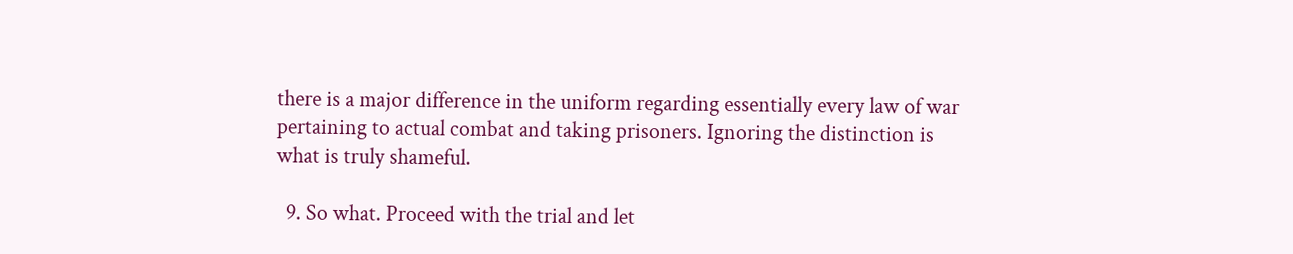there is a major difference in the uniform regarding essentially every law of war pertaining to actual combat and taking prisoners. Ignoring the distinction is what is truly shameful.

  9. So what. Proceed with the trial and let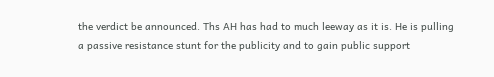the verdict be announced. Ths AH has had to much leeway as it is. He is pulling a passive resistance stunt for the publicity and to gain public support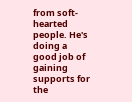from soft-hearted people. He's doing a good job of gaining supports for the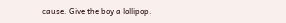cause. Give the boy a lollipop.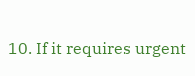10. If it requires urgent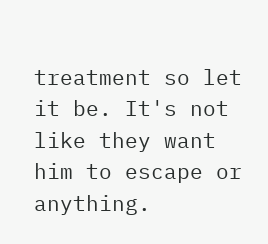treatment so let it be. It's not like they want him to escape or anything.